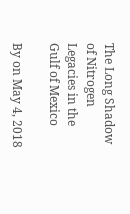The Long Shadow of Nitrogen Legacies in the Gulf of Mexico

By on May 4, 2018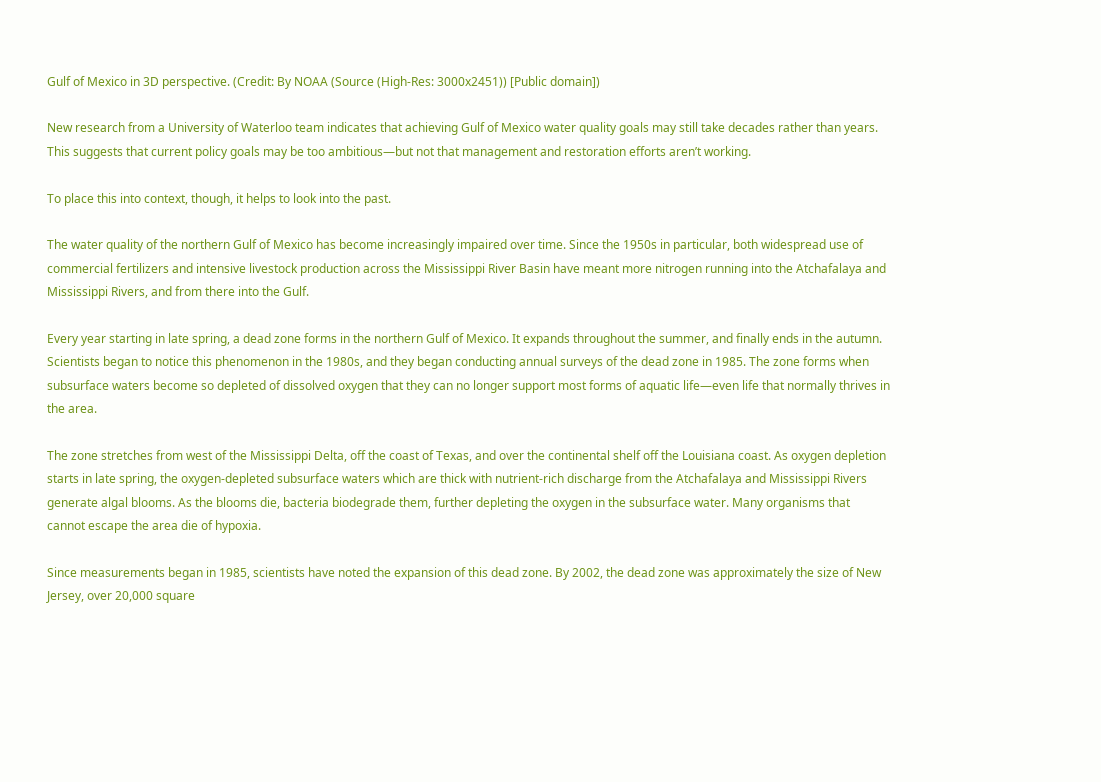Gulf of Mexico in 3D perspective. (Credit: By NOAA (Source (High-Res: 3000x2451)) [Public domain])

New research from a University of Waterloo team indicates that achieving Gulf of Mexico water quality goals may still take decades rather than years. This suggests that current policy goals may be too ambitious—but not that management and restoration efforts aren’t working.

To place this into context, though, it helps to look into the past.

The water quality of the northern Gulf of Mexico has become increasingly impaired over time. Since the 1950s in particular, both widespread use of commercial fertilizers and intensive livestock production across the Mississippi River Basin have meant more nitrogen running into the Atchafalaya and Mississippi Rivers, and from there into the Gulf.

Every year starting in late spring, a dead zone forms in the northern Gulf of Mexico. It expands throughout the summer, and finally ends in the autumn. Scientists began to notice this phenomenon in the 1980s, and they began conducting annual surveys of the dead zone in 1985. The zone forms when subsurface waters become so depleted of dissolved oxygen that they can no longer support most forms of aquatic life—even life that normally thrives in the area.

The zone stretches from west of the Mississippi Delta, off the coast of Texas, and over the continental shelf off the Louisiana coast. As oxygen depletion starts in late spring, the oxygen-depleted subsurface waters which are thick with nutrient-rich discharge from the Atchafalaya and Mississippi Rivers generate algal blooms. As the blooms die, bacteria biodegrade them, further depleting the oxygen in the subsurface water. Many organisms that cannot escape the area die of hypoxia.

Since measurements began in 1985, scientists have noted the expansion of this dead zone. By 2002, the dead zone was approximately the size of New Jersey, over 20,000 square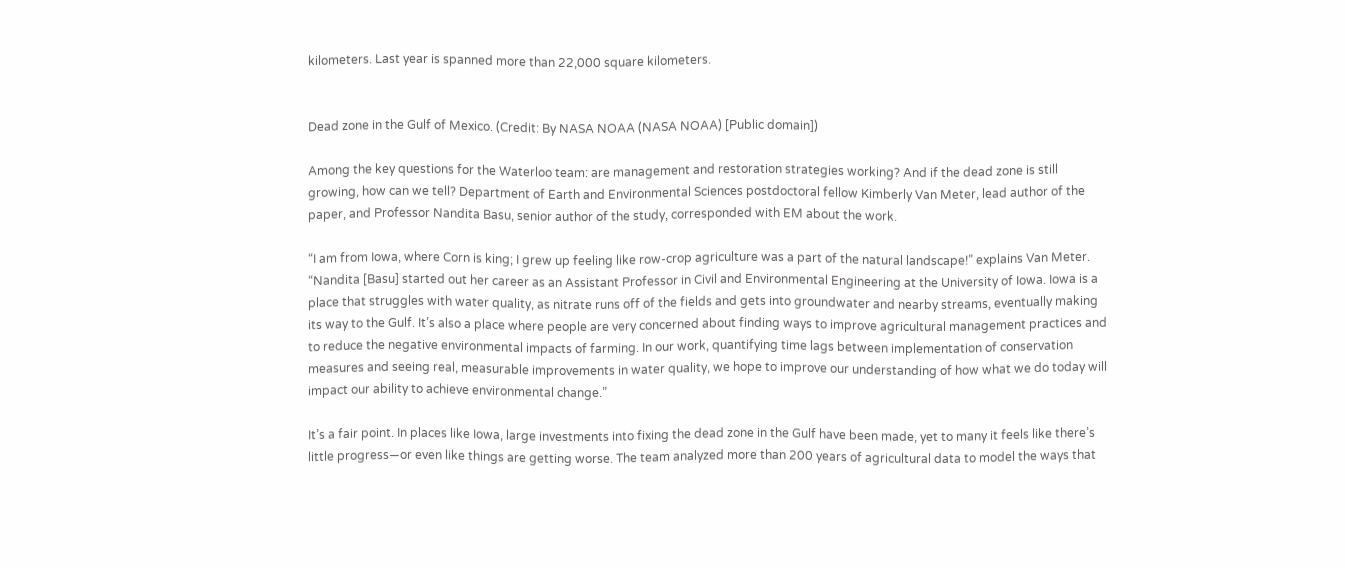kilometers. Last year is spanned more than 22,000 square kilometers.


Dead zone in the Gulf of Mexico. (Credit: By NASA NOAA (NASA NOAA) [Public domain])

Among the key questions for the Waterloo team: are management and restoration strategies working? And if the dead zone is still growing, how can we tell? Department of Earth and Environmental Sciences postdoctoral fellow Kimberly Van Meter, lead author of the paper, and Professor Nandita Basu, senior author of the study, corresponded with EM about the work.

“I am from Iowa, where Corn is king; I grew up feeling like row-crop agriculture was a part of the natural landscape!” explains Van Meter. “Nandita [Basu] started out her career as an Assistant Professor in Civil and Environmental Engineering at the University of Iowa. Iowa is a place that struggles with water quality, as nitrate runs off of the fields and gets into groundwater and nearby streams, eventually making its way to the Gulf. It’s also a place where people are very concerned about finding ways to improve agricultural management practices and to reduce the negative environmental impacts of farming. In our work, quantifying time lags between implementation of conservation measures and seeing real, measurable improvements in water quality, we hope to improve our understanding of how what we do today will impact our ability to achieve environmental change.”

It’s a fair point. In places like Iowa, large investments into fixing the dead zone in the Gulf have been made, yet to many it feels like there’s little progress—or even like things are getting worse. The team analyzed more than 200 years of agricultural data to model the ways that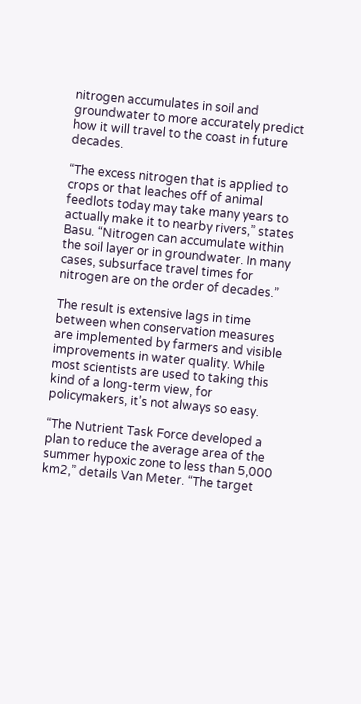nitrogen accumulates in soil and groundwater to more accurately predict how it will travel to the coast in future decades.

“The excess nitrogen that is applied to crops or that leaches off of animal feedlots today may take many years to actually make it to nearby rivers,” states Basu. “Nitrogen can accumulate within the soil layer or in groundwater. In many cases, subsurface travel times for nitrogen are on the order of decades.”

The result is extensive lags in time between when conservation measures are implemented by farmers and visible improvements in water quality. While most scientists are used to taking this kind of a long-term view, for policymakers, it’s not always so easy.

“The Nutrient Task Force developed a plan to reduce the average area of the summer hypoxic zone to less than 5,000 km2,” details Van Meter. “The target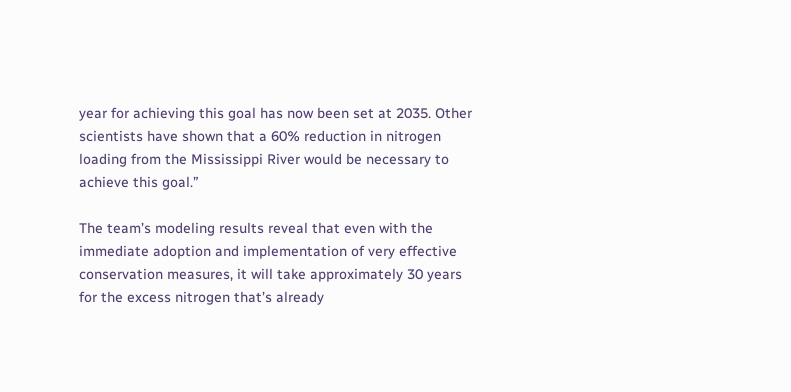year for achieving this goal has now been set at 2035. Other scientists have shown that a 60% reduction in nitrogen loading from the Mississippi River would be necessary to achieve this goal.”

The team’s modeling results reveal that even with the immediate adoption and implementation of very effective conservation measures, it will take approximately 30 years for the excess nitrogen that’s already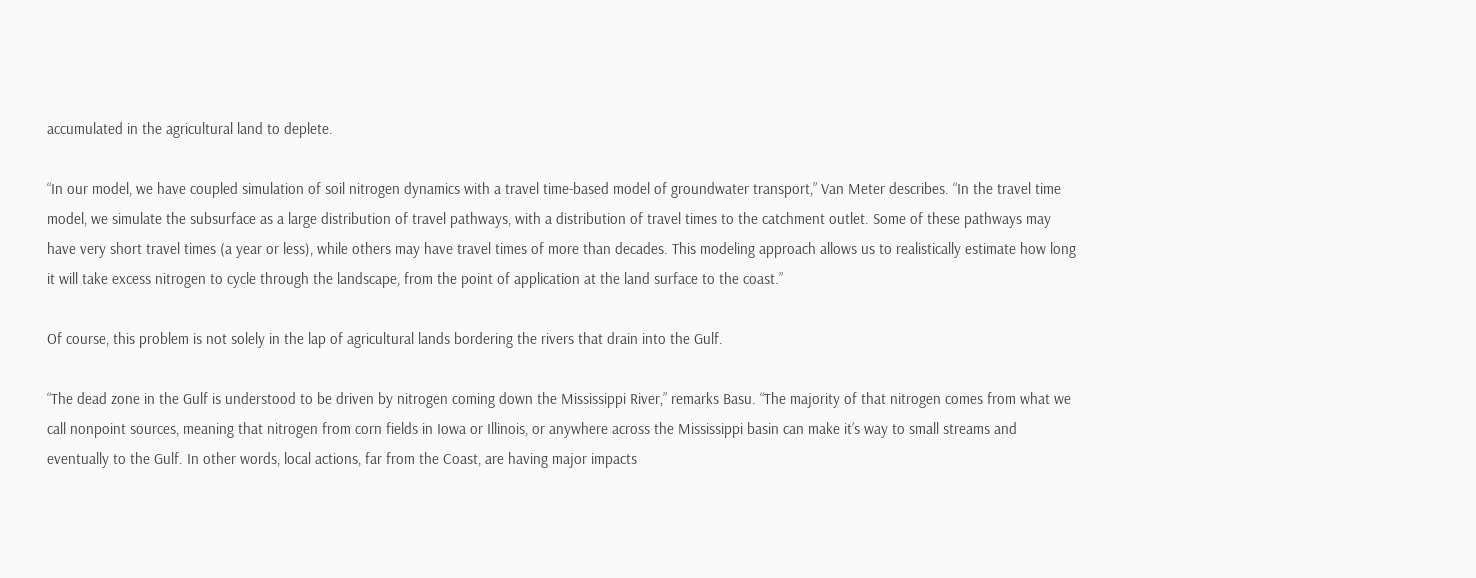accumulated in the agricultural land to deplete.

“In our model, we have coupled simulation of soil nitrogen dynamics with a travel time-based model of groundwater transport,” Van Meter describes. “In the travel time model, we simulate the subsurface as a large distribution of travel pathways, with a distribution of travel times to the catchment outlet. Some of these pathways may have very short travel times (a year or less), while others may have travel times of more than decades. This modeling approach allows us to realistically estimate how long it will take excess nitrogen to cycle through the landscape, from the point of application at the land surface to the coast.”

Of course, this problem is not solely in the lap of agricultural lands bordering the rivers that drain into the Gulf.

“The dead zone in the Gulf is understood to be driven by nitrogen coming down the Mississippi River,” remarks Basu. “The majority of that nitrogen comes from what we call nonpoint sources, meaning that nitrogen from corn fields in Iowa or Illinois, or anywhere across the Mississippi basin can make it’s way to small streams and eventually to the Gulf. In other words, local actions, far from the Coast, are having major impacts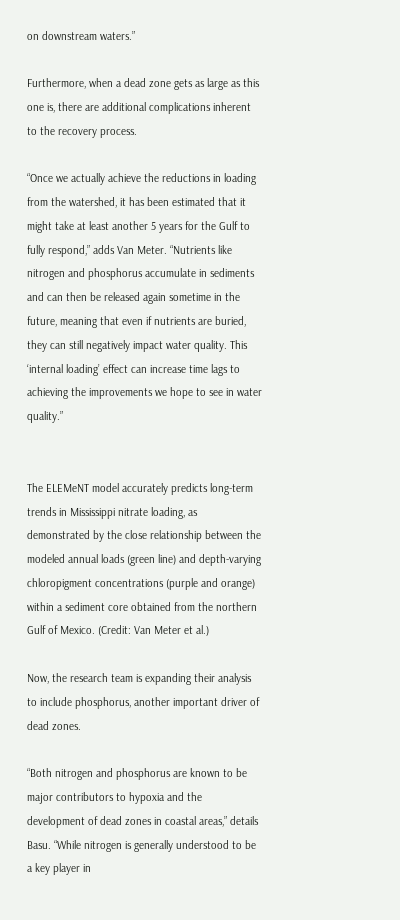on downstream waters.”

Furthermore, when a dead zone gets as large as this one is, there are additional complications inherent to the recovery process.

“Once we actually achieve the reductions in loading from the watershed, it has been estimated that it might take at least another 5 years for the Gulf to fully respond,” adds Van Meter. “Nutrients like nitrogen and phosphorus accumulate in sediments and can then be released again sometime in the future, meaning that even if nutrients are buried, they can still negatively impact water quality. This ‘internal loading’ effect can increase time lags to achieving the improvements we hope to see in water quality.”


The ELEMeNT model accurately predicts long-term trends in Mississippi nitrate loading, as demonstrated by the close relationship between the modeled annual loads (green line) and depth-varying chloropigment concentrations (purple and orange) within a sediment core obtained from the northern Gulf of Mexico. (Credit: Van Meter et al.)

Now, the research team is expanding their analysis to include phosphorus, another important driver of dead zones.

“Both nitrogen and phosphorus are known to be major contributors to hypoxia and the development of dead zones in coastal areas,” details Basu. “While nitrogen is generally understood to be a key player in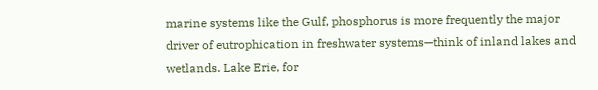marine systems like the Gulf, phosphorus is more frequently the major driver of eutrophication in freshwater systems—think of inland lakes and wetlands. Lake Erie, for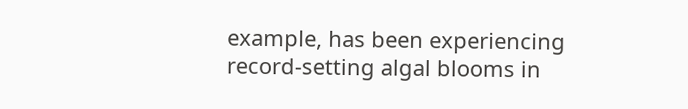example, has been experiencing record-setting algal blooms in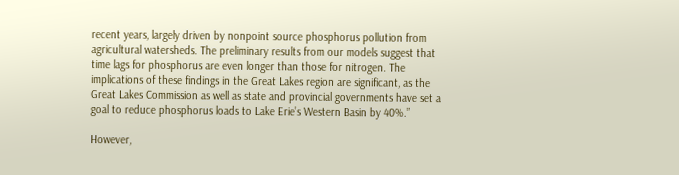recent years, largely driven by nonpoint source phosphorus pollution from agricultural watersheds. The preliminary results from our models suggest that time lags for phosphorus are even longer than those for nitrogen. The implications of these findings in the Great Lakes region are significant, as the Great Lakes Commission as well as state and provincial governments have set a goal to reduce phosphorus loads to Lake Erie’s Western Basin by 40%.”

However,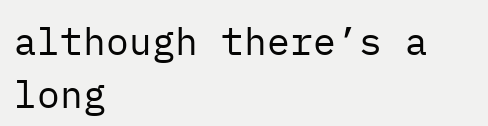although there’s a long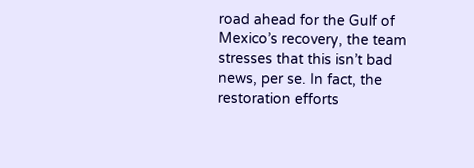road ahead for the Gulf of Mexico’s recovery, the team stresses that this isn’t bad news, per se. In fact, the restoration efforts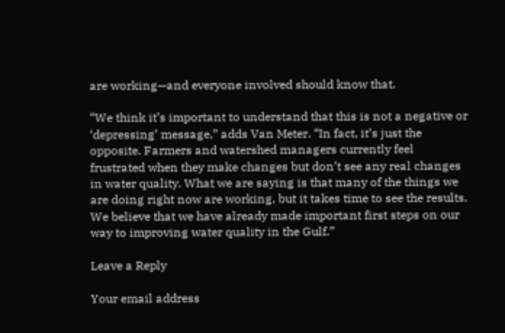are working—and everyone involved should know that.

“We think it’s important to understand that this is not a negative or ‘depressing’ message,” adds Van Meter. “In fact, it’s just the opposite. Farmers and watershed managers currently feel frustrated when they make changes but don’t see any real changes in water quality. What we are saying is that many of the things we are doing right now are working, but it takes time to see the results. We believe that we have already made important first steps on our way to improving water quality in the Gulf.”

Leave a Reply

Your email address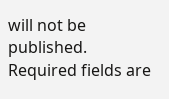will not be published. Required fields are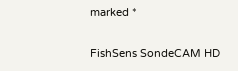marked *

FishSens SondeCAM HD